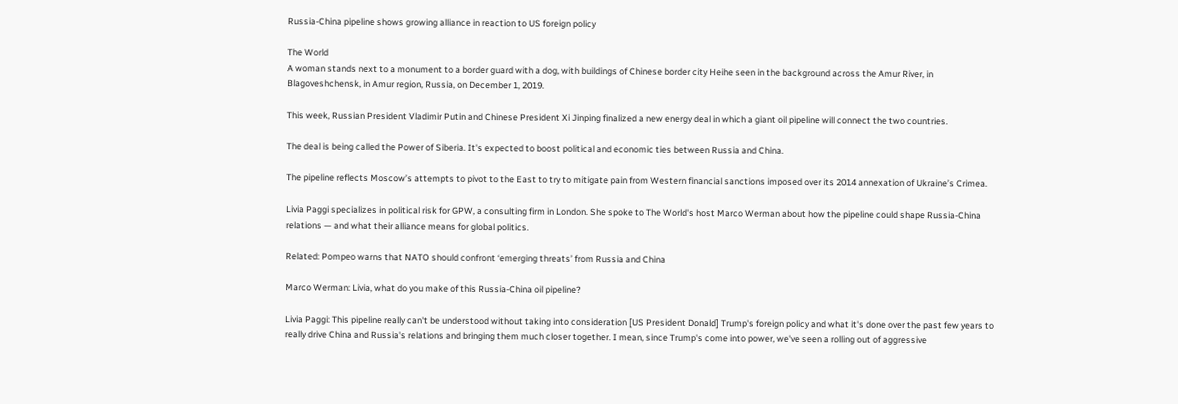Russia-China pipeline shows growing alliance in reaction to US foreign policy

The World
A woman stands next to a monument to a border guard with a dog, with buildings of Chinese border city Heihe seen in the background across the Amur River, in Blagoveshchensk, in Amur region, Russia, on December 1, 2019.

This week, Russian President Vladimir Putin and Chinese President Xi Jinping finalized a new energy deal in which a giant oil pipeline will connect the two countries.

The deal is being called the Power of Siberia. It's expected to boost political and economic ties between Russia and China.

The pipeline reflects Moscow’s attempts to pivot to the East to try to mitigate pain from Western financial sanctions imposed over its 2014 annexation of Ukraine’s Crimea.

Livia Paggi specializes in political risk for GPW, a consulting firm in London. She spoke to The World's host Marco Werman about how the pipeline could shape Russia-China relations — and what their alliance means for global politics.

Related: Pompeo warns that NATO should confront ‘emerging threats’ from Russia and China

Marco Werman: Livia, what do you make of this Russia-China oil pipeline?

Livia Paggi: This pipeline really can't be understood without taking into consideration [US President Donald] Trump's foreign policy and what it's done over the past few years to really drive China and Russia's relations and bringing them much closer together. I mean, since Trump's come into power, we've seen a rolling out of aggressive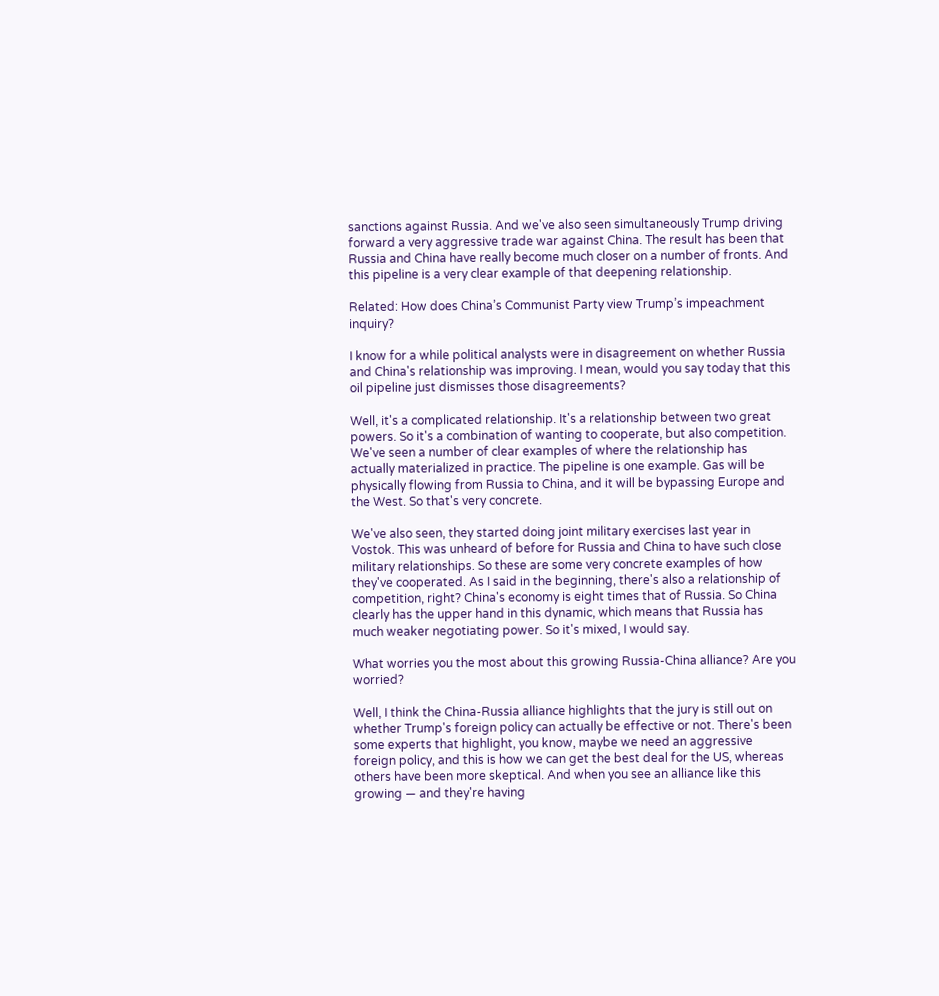sanctions against Russia. And we've also seen simultaneously Trump driving forward a very aggressive trade war against China. The result has been that Russia and China have really become much closer on a number of fronts. And this pipeline is a very clear example of that deepening relationship.

Related: How does China’s Communist Party view Trump’s impeachment inquiry?

I know for a while political analysts were in disagreement on whether Russia and China's relationship was improving. I mean, would you say today that this oil pipeline just dismisses those disagreements?

Well, it's a complicated relationship. It's a relationship between two great powers. So it's a combination of wanting to cooperate, but also competition. We've seen a number of clear examples of where the relationship has actually materialized in practice. The pipeline is one example. Gas will be physically flowing from Russia to China, and it will be bypassing Europe and the West. So that's very concrete.

We've also seen, they started doing joint military exercises last year in Vostok. This was unheard of before for Russia and China to have such close military relationships. So these are some very concrete examples of how they've cooperated. As I said in the beginning, there's also a relationship of competition, right? China's economy is eight times that of Russia. So China clearly has the upper hand in this dynamic, which means that Russia has much weaker negotiating power. So it's mixed, I would say.

What worries you the most about this growing Russia-China alliance? Are you worried?

Well, I think the China-Russia alliance highlights that the jury is still out on whether Trump's foreign policy can actually be effective or not. There's been some experts that highlight, you know, maybe we need an aggressive foreign policy, and this is how we can get the best deal for the US, whereas others have been more skeptical. And when you see an alliance like this growing — and they're having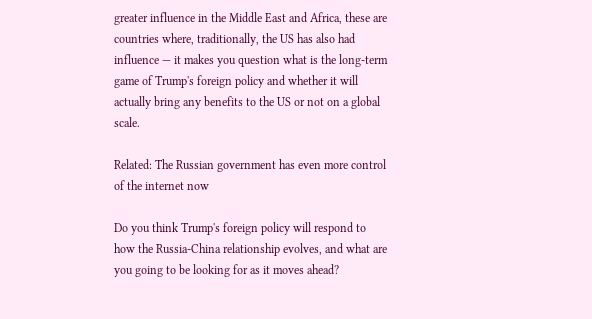greater influence in the Middle East and Africa, these are countries where, traditionally, the US has also had influence — it makes you question what is the long-term game of Trump's foreign policy and whether it will actually bring any benefits to the US or not on a global scale.

Related: The Russian government has even more control of the internet now

Do you think Trump's foreign policy will respond to how the Russia-China relationship evolves, and what are you going to be looking for as it moves ahead?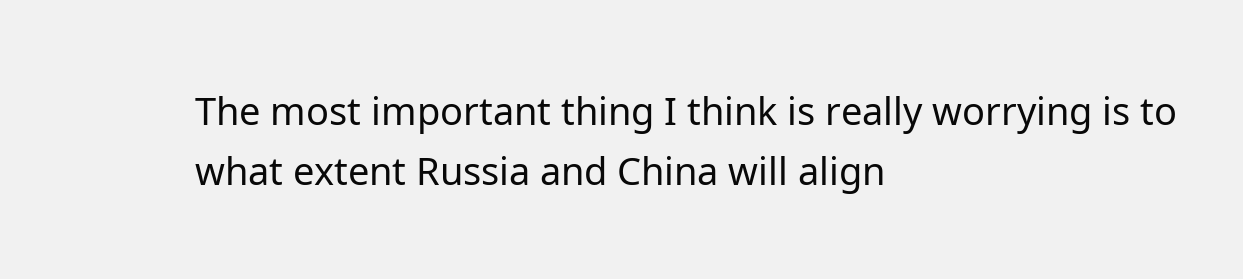The most important thing I think is really worrying is to what extent Russia and China will align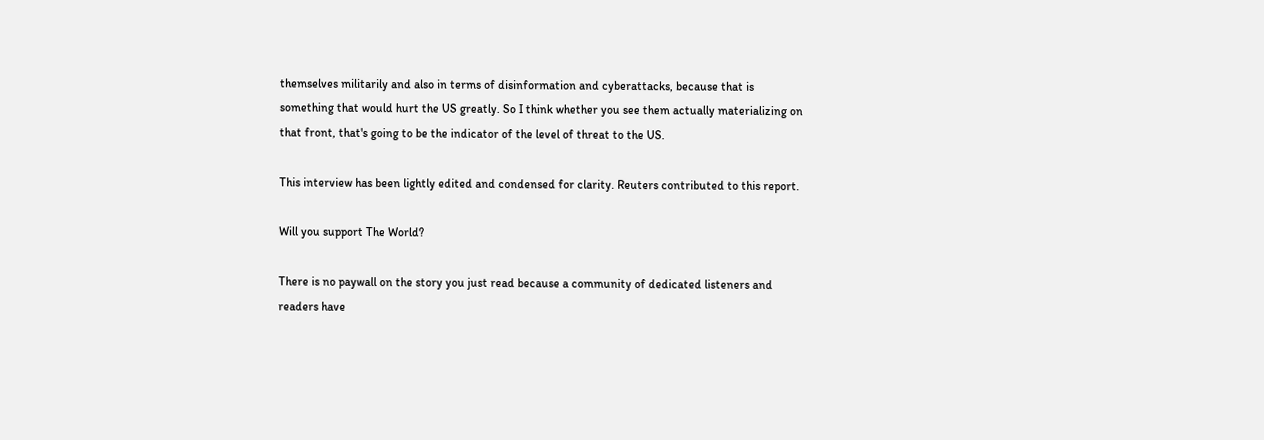themselves militarily and also in terms of disinformation and cyberattacks, because that is something that would hurt the US greatly. So I think whether you see them actually materializing on that front, that's going to be the indicator of the level of threat to the US.

This interview has been lightly edited and condensed for clarity. Reuters contributed to this report.

Will you support The World?

There is no paywall on the story you just read because a community of dedicated listeners and readers have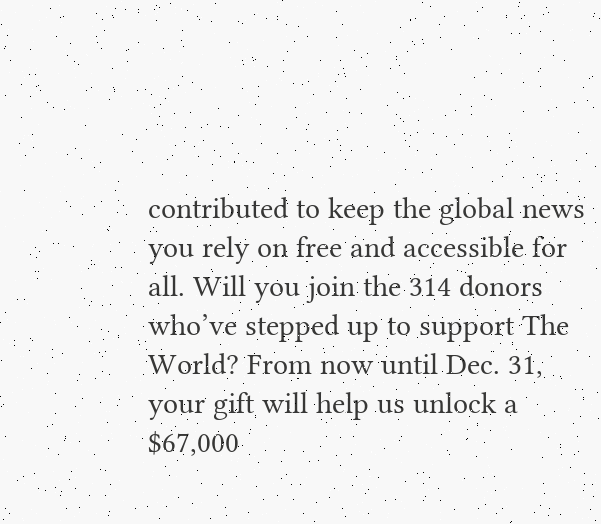contributed to keep the global news you rely on free and accessible for all. Will you join the 314 donors who’ve stepped up to support The World? From now until Dec. 31, your gift will help us unlock a $67,000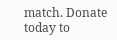match. Donate today to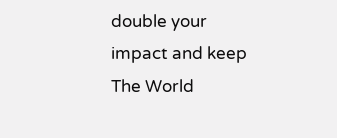double your impact and keep The World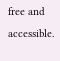free and accessible.